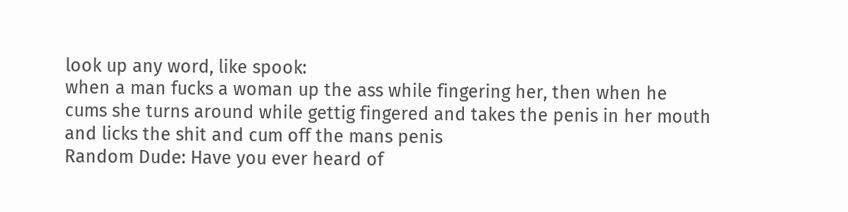look up any word, like spook:
when a man fucks a woman up the ass while fingering her, then when he cums she turns around while gettig fingered and takes the penis in her mouth and licks the shit and cum off the mans penis
Random Dude: Have you ever heard of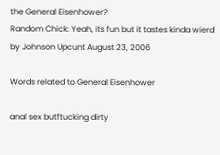the General Eisenhower?
Random Chick: Yeah, its fun but it tastes kinda wierd
by Johnson Upcunt August 23, 2006

Words related to General Eisenhower

anal sex butftucking dirty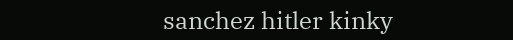sanchez hitler kinky